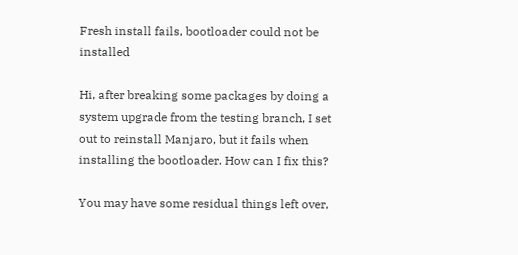Fresh install fails, bootloader could not be installed

Hi, after breaking some packages by doing a system upgrade from the testing branch, I set out to reinstall Manjaro, but it fails when installing the bootloader. How can I fix this?

You may have some residual things left over,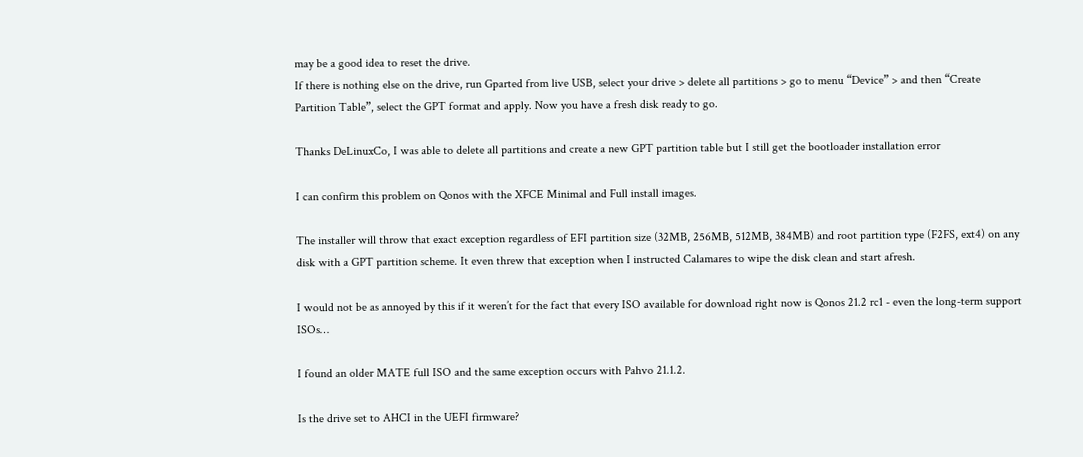may be a good idea to reset the drive.
If there is nothing else on the drive, run Gparted from live USB, select your drive > delete all partitions > go to menu “Device” > and then “Create Partition Table”, select the GPT format and apply. Now you have a fresh disk ready to go.

Thanks DeLinuxCo, I was able to delete all partitions and create a new GPT partition table but I still get the bootloader installation error

I can confirm this problem on Qonos with the XFCE Minimal and Full install images.

The installer will throw that exact exception regardless of EFI partition size (32MB, 256MB, 512MB, 384MB) and root partition type (F2FS, ext4) on any disk with a GPT partition scheme. It even threw that exception when I instructed Calamares to wipe the disk clean and start afresh.

I would not be as annoyed by this if it weren’t for the fact that every ISO available for download right now is Qonos 21.2 rc1 - even the long-term support ISOs…

I found an older MATE full ISO and the same exception occurs with Pahvo 21.1.2.

Is the drive set to AHCI in the UEFI firmware?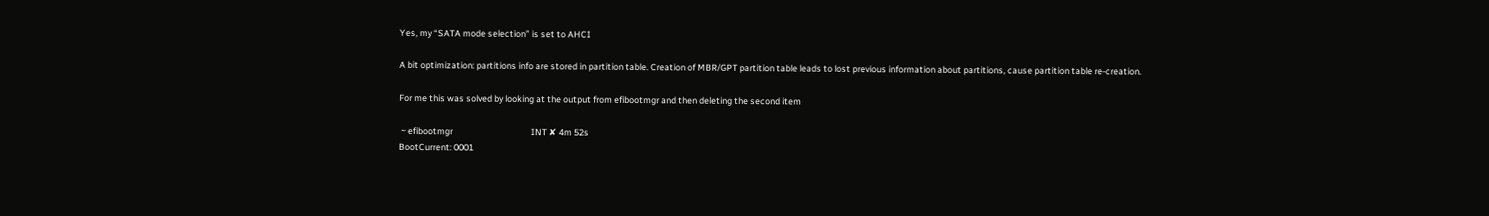Yes, my “SATA mode selection” is set to AHCI

A bit optimization: partitions info are stored in partition table. Creation of MBR/GPT partition table leads to lost previous information about partitions, cause partition table re-creation.

For me this was solved by looking at the output from efibootmgr and then deleting the second item

 ~ efibootmgr                                       INT ✘ 4m 52s
BootCurrent: 0001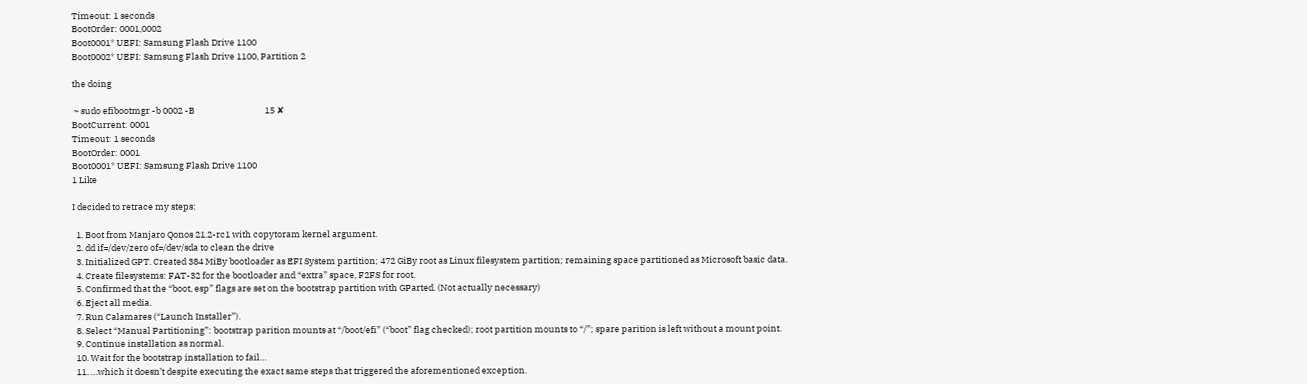Timeout: 1 seconds
BootOrder: 0001,0002
Boot0001* UEFI: Samsung Flash Drive 1100
Boot0002* UEFI: Samsung Flash Drive 1100, Partition 2

the doing

 ~ sudo efibootmgr -b 0002 -B                                   15 ✘
BootCurrent: 0001
Timeout: 1 seconds
BootOrder: 0001
Boot0001* UEFI: Samsung Flash Drive 1100
1 Like

I decided to retrace my steps:

  1. Boot from Manjaro Qonos 21.2-rc1 with copytoram kernel argument.
  2. dd if=/dev/zero of=/dev/sda to clean the drive
  3. Initialized GPT. Created 384 MiBy bootloader as EFI System partition; 472 GiBy root as Linux filesystem partition; remaining space partitioned as Microsoft basic data.
  4. Create filesystems: FAT-32 for the bootloader and “extra” space, F2FS for root.
  5. Confirmed that the “boot, esp” flags are set on the bootstrap partition with GParted. (Not actually necessary)
  6. Eject all media.
  7. Run Calamares (“Launch Installer”).
  8. Select “Manual Partitioning”: bootstrap parition mounts at “/boot/efi” (“boot” flag checked); root partition mounts to “/”; spare parition is left without a mount point.
  9. Continue installation as normal.
  10. Wait for the bootstrap installation to fail…
  11. …which it doesn’t despite executing the exact same steps that triggered the aforementioned exception.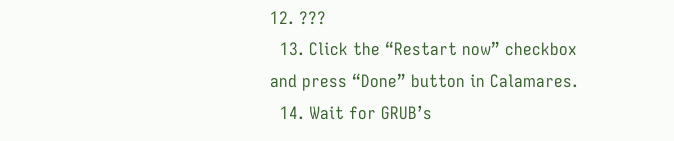12. ???
  13. Click the “Restart now” checkbox and press “Done” button in Calamares.
  14. Wait for GRUB’s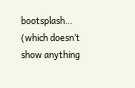bootsplash… (which doesn’t show anything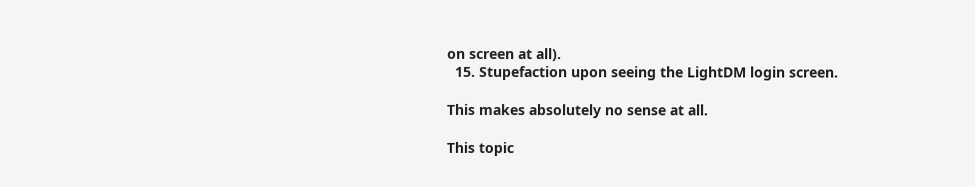on screen at all).
  15. Stupefaction upon seeing the LightDM login screen.

This makes absolutely no sense at all.

This topic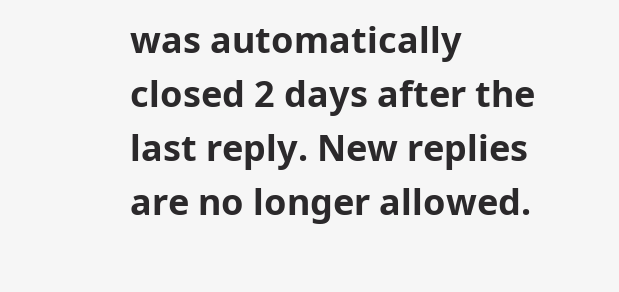was automatically closed 2 days after the last reply. New replies are no longer allowed.